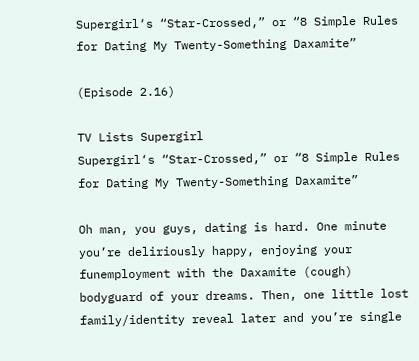Supergirl‘s “Star-Crossed,” or “8 Simple Rules for Dating My Twenty-Something Daxamite”

(Episode 2.16)

TV Lists Supergirl
Supergirl‘s “Star-Crossed,” or “8 Simple Rules for Dating My Twenty-Something Daxamite”

Oh man, you guys, dating is hard. One minute you’re deliriously happy, enjoying your funemployment with the Daxamite (cough) bodyguard of your dreams. Then, one little lost family/identity reveal later and you’re single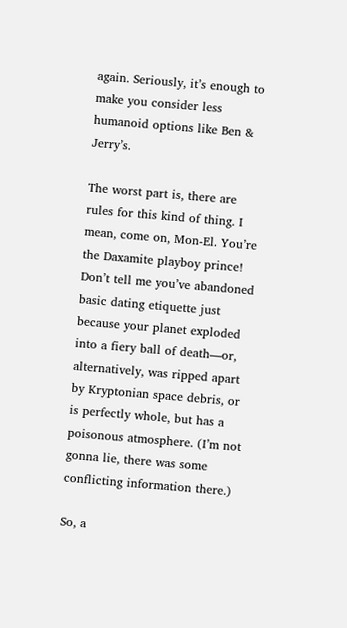again. Seriously, it’s enough to make you consider less humanoid options like Ben & Jerry’s.

The worst part is, there are rules for this kind of thing. I mean, come on, Mon-El. You’re the Daxamite playboy prince! Don’t tell me you’ve abandoned basic dating etiquette just because your planet exploded into a fiery ball of death—or, alternatively, was ripped apart by Kryptonian space debris, or is perfectly whole, but has a poisonous atmosphere. (I’m not gonna lie, there was some conflicting information there.)

So, a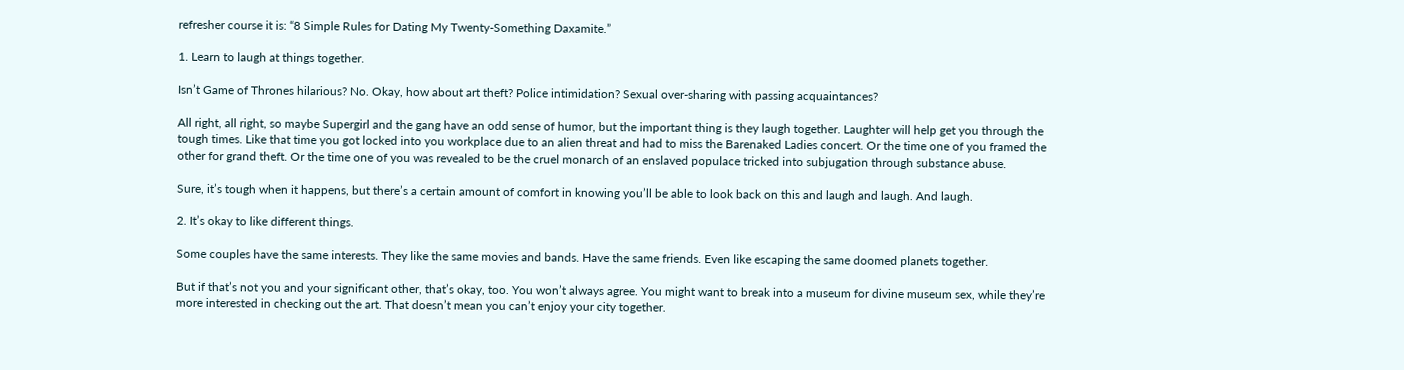refresher course it is: “8 Simple Rules for Dating My Twenty-Something Daxamite.”

1. Learn to laugh at things together.

Isn’t Game of Thrones hilarious? No. Okay, how about art theft? Police intimidation? Sexual over-sharing with passing acquaintances?

All right, all right, so maybe Supergirl and the gang have an odd sense of humor, but the important thing is they laugh together. Laughter will help get you through the tough times. Like that time you got locked into you workplace due to an alien threat and had to miss the Barenaked Ladies concert. Or the time one of you framed the other for grand theft. Or the time one of you was revealed to be the cruel monarch of an enslaved populace tricked into subjugation through substance abuse.

Sure, it’s tough when it happens, but there’s a certain amount of comfort in knowing you’ll be able to look back on this and laugh and laugh. And laugh.

2. It’s okay to like different things.

Some couples have the same interests. They like the same movies and bands. Have the same friends. Even like escaping the same doomed planets together.

But if that’s not you and your significant other, that’s okay, too. You won’t always agree. You might want to break into a museum for divine museum sex, while they’re more interested in checking out the art. That doesn’t mean you can’t enjoy your city together.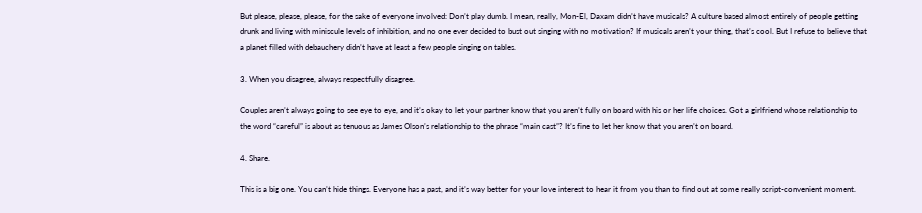But please, please, please, for the sake of everyone involved: Don’t play dumb. I mean, really, Mon-El, Daxam didn’t have musicals? A culture based almost entirely of people getting drunk and living with miniscule levels of inhibition, and no one ever decided to bust out singing with no motivation? If musicals aren’t your thing, that’s cool. But I refuse to believe that a planet filled with debauchery didn’t have at least a few people singing on tables.

3. When you disagree, always respectfully disagree.

Couples aren’t always going to see eye to eye, and it’s okay to let your partner know that you aren’t fully on board with his or her life choices. Got a girlfriend whose relationship to the word “careful” is about as tenuous as James Olson’s relationship to the phrase “main cast”? It’s fine to let her know that you aren’t on board.

4. Share.

This is a big one. You can’t hide things. Everyone has a past, and it’s way better for your love interest to hear it from you than to find out at some really script-convenient moment.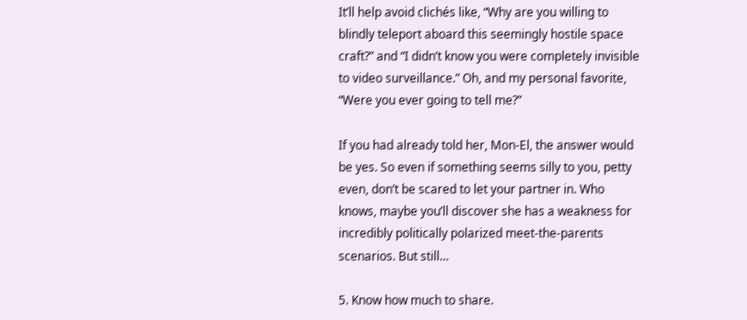It’ll help avoid clichés like, “Why are you willing to blindly teleport aboard this seemingly hostile space craft?” and “I didn’t know you were completely invisible to video surveillance.” Oh, and my personal favorite, “Were you ever going to tell me?”

If you had already told her, Mon-El, the answer would be yes. So even if something seems silly to you, petty even, don’t be scared to let your partner in. Who knows, maybe you’ll discover she has a weakness for incredibly politically polarized meet-the-parents scenarios. But still…

5. Know how much to share.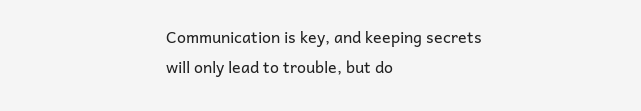Communication is key, and keeping secrets will only lead to trouble, but do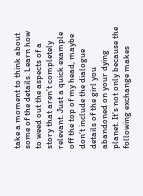take a moment to think about some of the details. Learn how to weed out the aspects of a story that aren’t completely relevant. Just a quick example off the top of my head, maybe don’t include the dialogue details of the girl you abandoned on your dying planet. It’s not only because the following exchange makes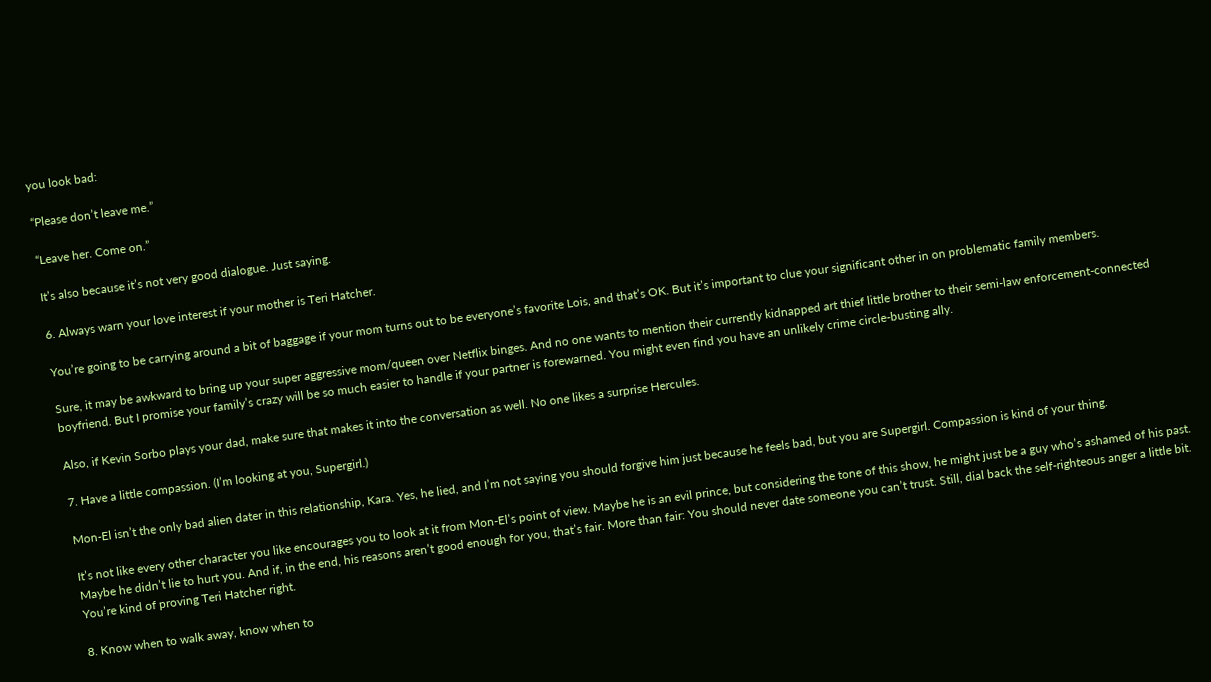you look bad:

“Please don’t leave me.”

“Leave her. Come on.”

It’s also because it’s not very good dialogue. Just saying.

6. Always warn your love interest if your mother is Teri Hatcher.

You’re going to be carrying around a bit of baggage if your mom turns out to be everyone’s favorite Lois, and that’s OK. But it’s important to clue your significant other in on problematic family members.

Sure, it may be awkward to bring up your super aggressive mom/queen over Netflix binges. And no one wants to mention their currently kidnapped art thief little brother to their semi-law enforcement-connected boyfriend. But I promise your family’s crazy will be so much easier to handle if your partner is forewarned. You might even find you have an unlikely crime circle-busting ally.

Also, if Kevin Sorbo plays your dad, make sure that makes it into the conversation as well. No one likes a surprise Hercules.

7. Have a little compassion. (I’m looking at you, Supergirl.)

Mon-El isn’t the only bad alien dater in this relationship, Kara. Yes, he lied, and I’m not saying you should forgive him just because he feels bad, but you are Supergirl. Compassion is kind of your thing.

It’s not like every other character you like encourages you to look at it from Mon-El’s point of view. Maybe he is an evil prince, but considering the tone of this show, he might just be a guy who’s ashamed of his past. Maybe he didn’t lie to hurt you. And if, in the end, his reasons aren’t good enough for you, that’s fair. More than fair: You should never date someone you can’t trust. Still, dial back the self-righteous anger a little bit. You’re kind of proving Teri Hatcher right.

8. Know when to walk away, know when to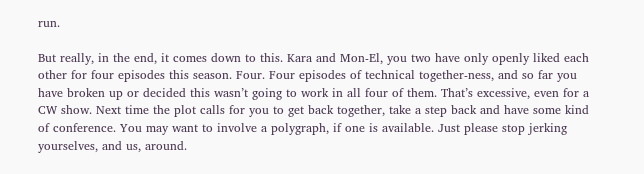run.

But really, in the end, it comes down to this. Kara and Mon-El, you two have only openly liked each other for four episodes this season. Four. Four episodes of technical together-ness, and so far you have broken up or decided this wasn’t going to work in all four of them. That’s excessive, even for a CW show. Next time the plot calls for you to get back together, take a step back and have some kind of conference. You may want to involve a polygraph, if one is available. Just please stop jerking yourselves, and us, around.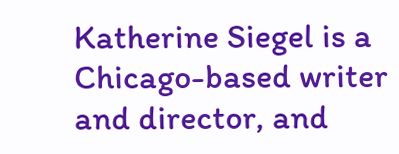Katherine Siegel is a Chicago-based writer and director, and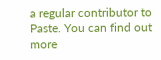a regular contributor to Paste. You can find out more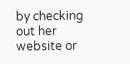by checking out her website or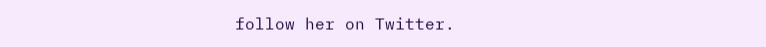follow her on Twitter.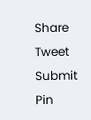Share Tweet Submit Pin